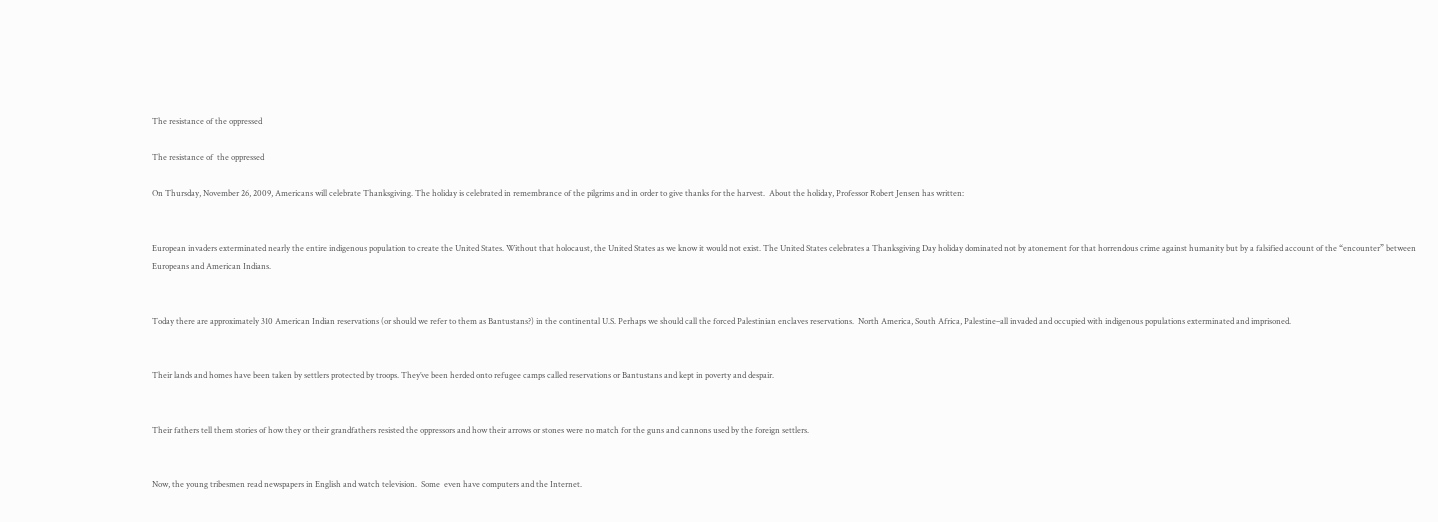The resistance of the oppressed

The resistance of  the oppressed

On Thursday, November 26, 2009, Americans will celebrate Thanksgiving. The holiday is celebrated in remembrance of the pilgrims and in order to give thanks for the harvest.  About the holiday, Professor Robert Jensen has written:


European invaders exterminated nearly the entire indigenous population to create the United States. Without that holocaust, the United States as we know it would not exist. The United States celebrates a Thanksgiving Day holiday dominated not by atonement for that horrendous crime against humanity but by a falsified account of the “encounter” between Europeans and American Indians.


Today there are approximately 310 American Indian reservations (or should we refer to them as Bantustans?) in the continental U.S. Perhaps we should call the forced Palestinian enclaves reservations.  North America, South Africa, Palestine–all invaded and occupied with indigenous populations exterminated and imprisoned.


Their lands and homes have been taken by settlers protected by troops. They’ve been herded onto refugee camps called reservations or Bantustans and kept in poverty and despair.


Their fathers tell them stories of how they or their grandfathers resisted the oppressors and how their arrows or stones were no match for the guns and cannons used by the foreign settlers.


Now, the young tribesmen read newspapers in English and watch television.  Some  even have computers and the Internet.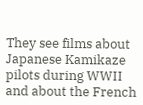They see films about Japanese Kamikaze pilots during WWII and about the French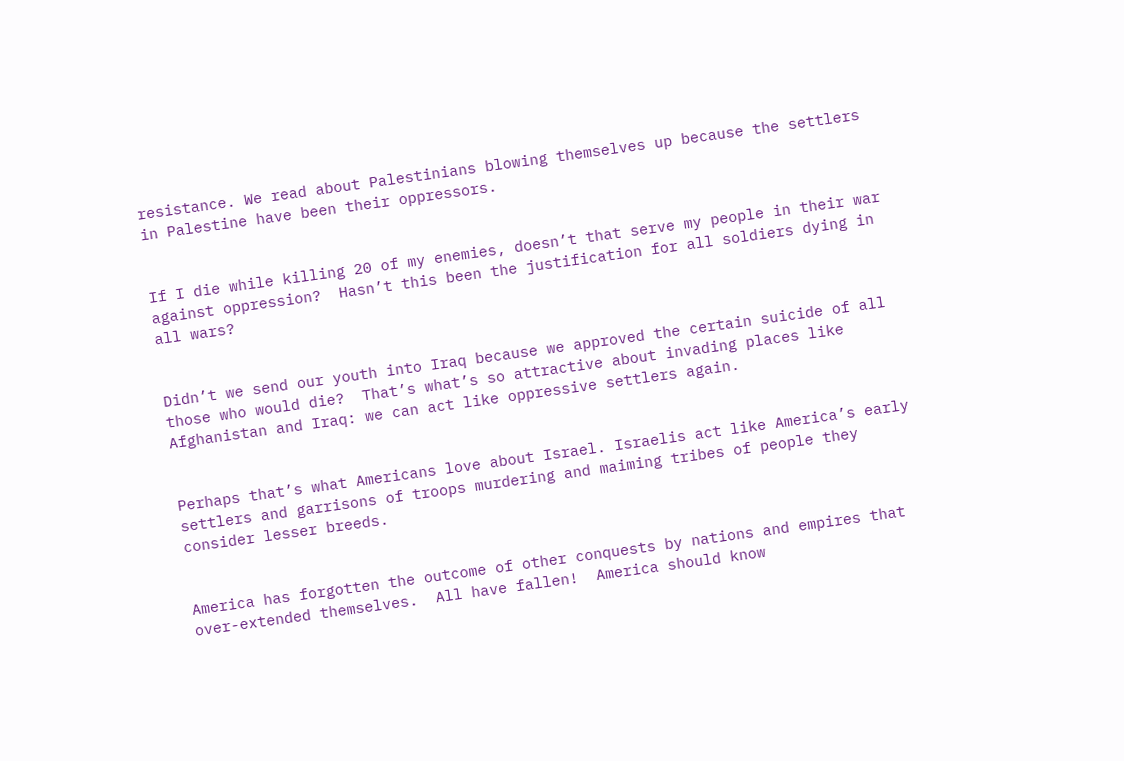resistance. We read about Palestinians blowing themselves up because the settlers in Palestine have been their oppressors.


If I die while killing 20 of my enemies, doesn’t that serve my people in their war against oppression?  Hasn’t this been the justification for all soldiers dying in all wars?


Didn’t we send our youth into Iraq because we approved the certain suicide of all those who would die?  That’s what’s so attractive about invading places like Afghanistan and Iraq: we can act like oppressive settlers again.


Perhaps that’s what Americans love about Israel. Israelis act like America’s early settlers and garrisons of troops murdering and maiming tribes of people they consider lesser breeds.


America has forgotten the outcome of other conquests by nations and empires that over-extended themselves.  All have fallen!  America should know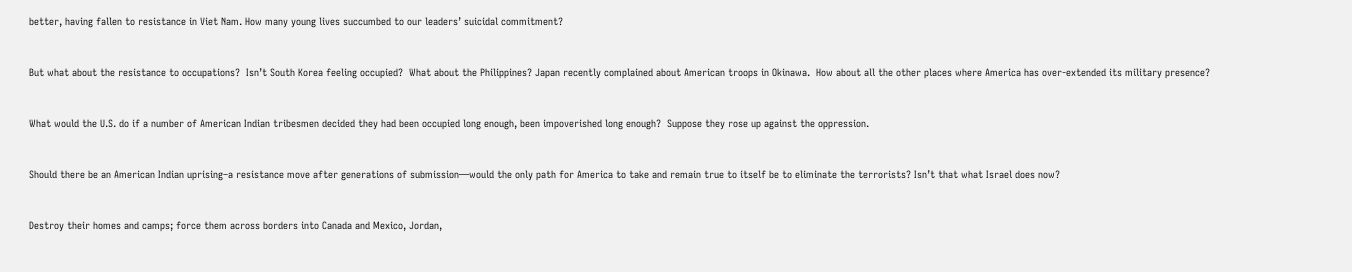better, having fallen to resistance in Viet Nam. How many young lives succumbed to our leaders’ suicidal commitment?


But what about the resistance to occupations?  Isn’t South Korea feeling occupied?  What about the Philippines? Japan recently complained about American troops in Okinawa.  How about all the other places where America has over-extended its military presence?


What would the U.S. do if a number of American Indian tribesmen decided they had been occupied long enough, been impoverished long enough?  Suppose they rose up against the oppression.


Should there be an American Indian uprising–a resistance move after generations of submission—would the only path for America to take and remain true to itself be to eliminate the terrorists? Isn’t that what Israel does now?


Destroy their homes and camps; force them across borders into Canada and Mexico, Jordan,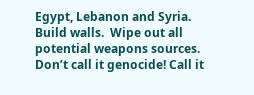Egypt, Lebanon and Syria.  Build walls.  Wipe out all potential weapons sources.  Don’t call it genocide! Call it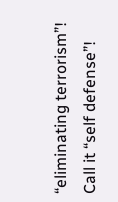“eliminating terrorism”! Call it “self defense”!